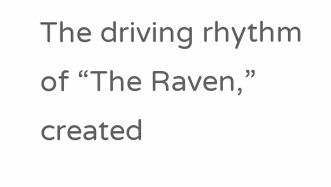The driving rhythm of “The Raven,” created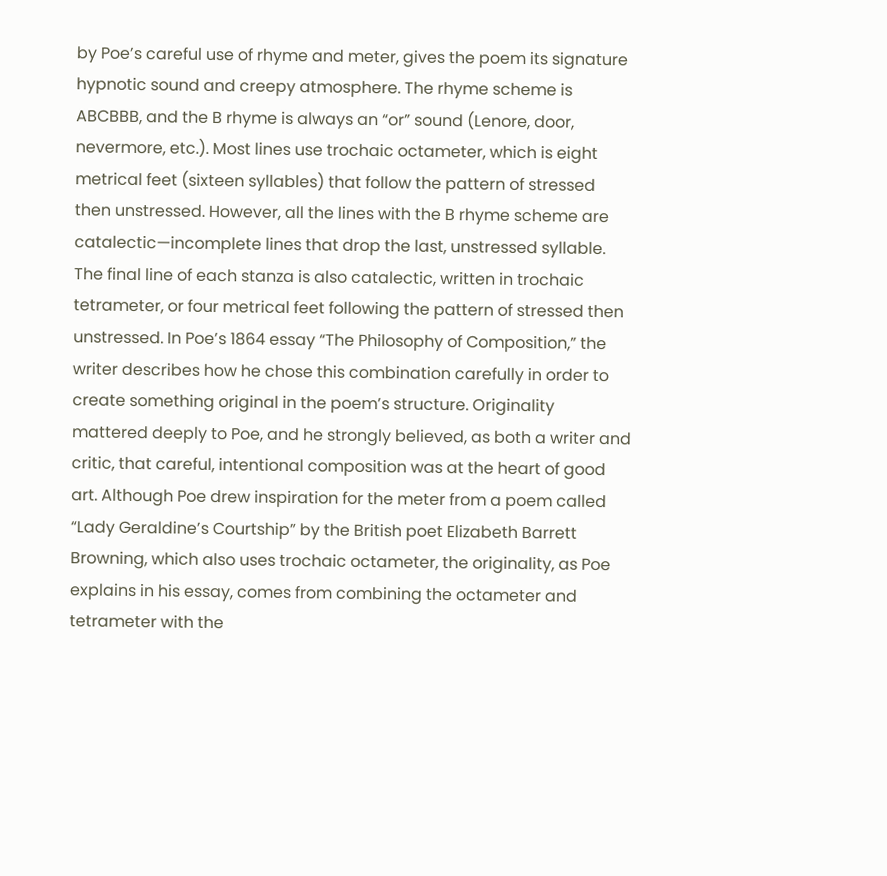by Poe’s careful use of rhyme and meter, gives the poem its signature hypnotic sound and creepy atmosphere. The rhyme scheme is ABCBBB, and the B rhyme is always an “or” sound (Lenore, door, nevermore, etc.). Most lines use trochaic octameter, which is eight metrical feet (sixteen syllables) that follow the pattern of stressed then unstressed. However, all the lines with the B rhyme scheme are catalectic—incomplete lines that drop the last, unstressed syllable. The final line of each stanza is also catalectic, written in trochaic tetrameter, or four metrical feet following the pattern of stressed then unstressed. In Poe’s 1864 essay “The Philosophy of Composition,” the writer describes how he chose this combination carefully in order to create something original in the poem’s structure. Originality mattered deeply to Poe, and he strongly believed, as both a writer and critic, that careful, intentional composition was at the heart of good art. Although Poe drew inspiration for the meter from a poem called “Lady Geraldine’s Courtship” by the British poet Elizabeth Barrett Browning, which also uses trochaic octameter, the originality, as Poe explains in his essay, comes from combining the octameter and tetrameter with the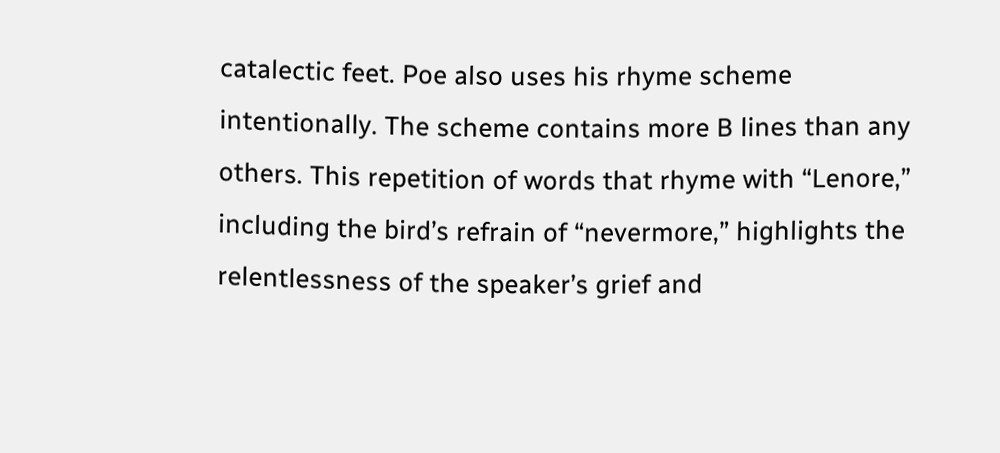catalectic feet. Poe also uses his rhyme scheme intentionally. The scheme contains more B lines than any others. This repetition of words that rhyme with “Lenore,” including the bird’s refrain of “nevermore,” highlights the relentlessness of the speaker’s grief and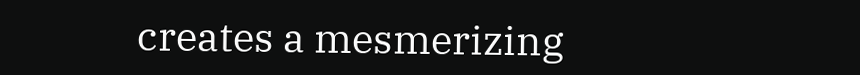creates a mesmerizing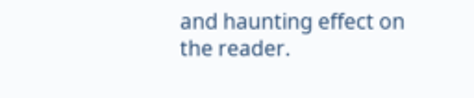and haunting effect on the reader.